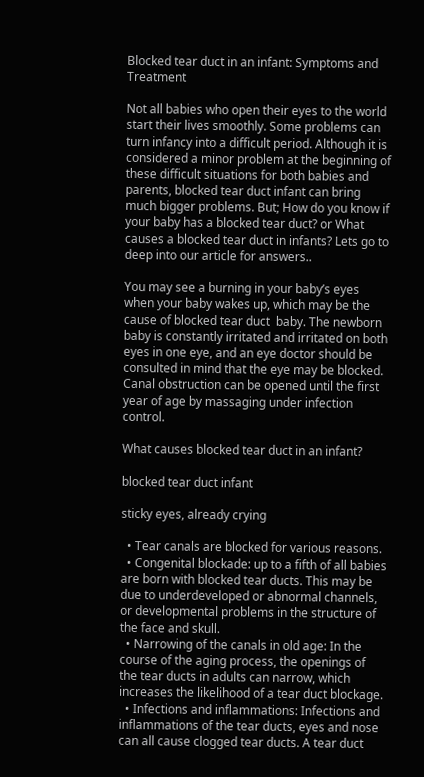Blocked tear duct in an infant: Symptoms and Treatment

Not all babies who open their eyes to the world start their lives smoothly. Some problems can turn infancy into a difficult period. Although it is considered a minor problem at the beginning of these difficult situations for both babies and parents, blocked tear duct infant can bring much bigger problems. But; How do you know if your baby has a blocked tear duct? or What causes a blocked tear duct in infants? Lets go to deep into our article for answers..

You may see a burning in your baby’s eyes when your baby wakes up, which may be the cause of blocked tear duct  baby. The newborn baby is constantly irritated and irritated on both eyes in one eye, and an eye doctor should be consulted in mind that the eye may be blocked. Canal obstruction can be opened until the first year of age by massaging under infection control.

What causes blocked tear duct in an infant?

blocked tear duct infant

sticky eyes, already crying

  • Tear canals are blocked for various reasons.
  • Congenital blockade: up to a fifth of all babies are born with blocked tear ducts. This may be due to underdeveloped or abnormal channels, or developmental problems in the structure of the face and skull.
  • Narrowing of the canals in old age: In the course of the aging process, the openings of the tear ducts in adults can narrow, which increases the likelihood of a tear duct blockage.
  • Infections and inflammations: Infections and inflammations of the tear ducts, eyes and nose can all cause clogged tear ducts. A tear duct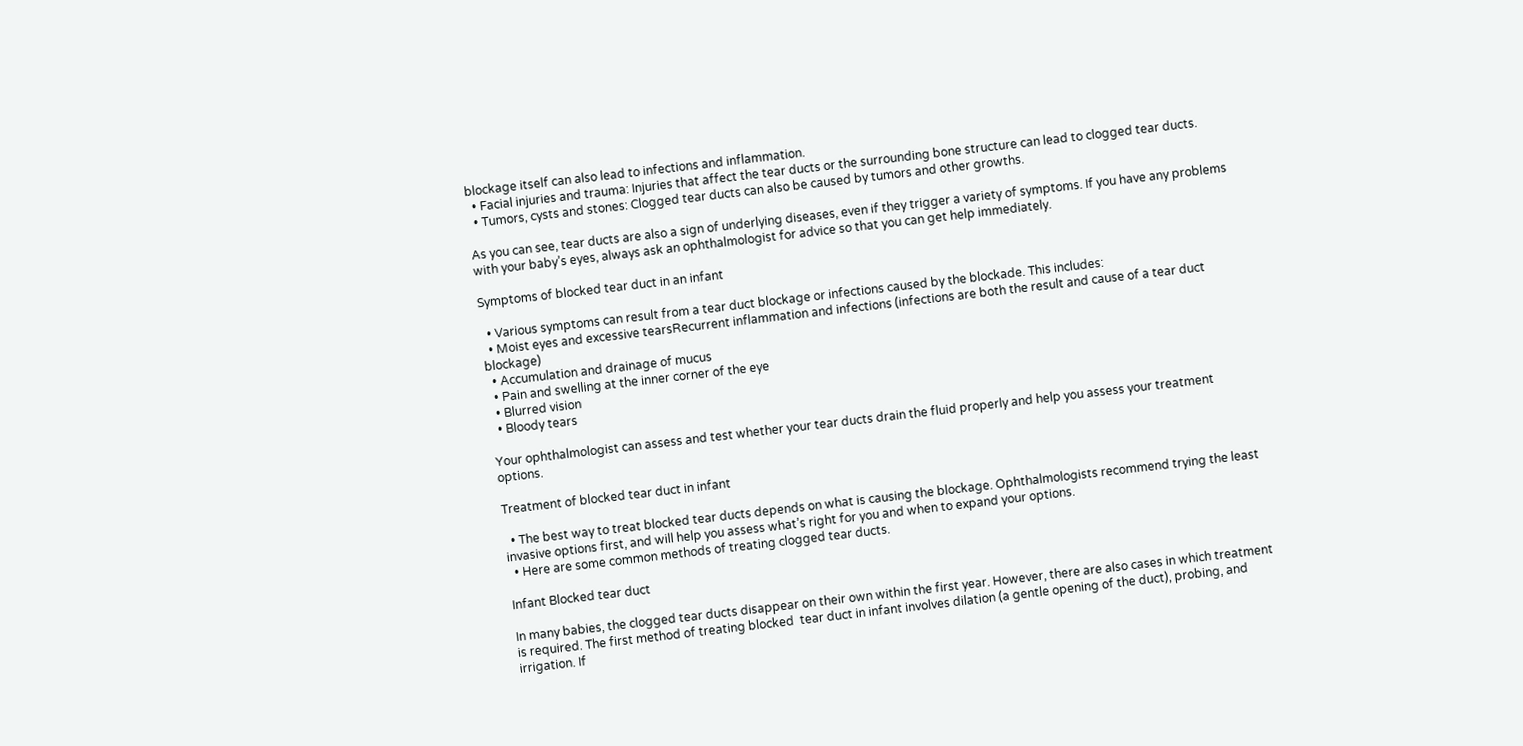blockage itself can also lead to infections and inflammation.
  • Facial injuries and trauma: Injuries that affect the tear ducts or the surrounding bone structure can lead to clogged tear ducts.
  • Tumors, cysts and stones: Clogged tear ducts can also be caused by tumors and other growths.

As you can see, tear ducts are also a sign of underlying diseases, even if they trigger a variety of symptoms. If you have any problems with your baby’s eyes, always ask an ophthalmologist for advice so that you can get help immediately.

Symptoms of blocked tear duct in an infant

  • Various symptoms can result from a tear duct blockage or infections caused by the blockade. This includes:
  • Moist eyes and excessive tearsRecurrent inflammation and infections (infections are both the result and cause of a tear duct blockage)
  • Accumulation and drainage of mucus
  • Pain and swelling at the inner corner of the eye
  • Blurred vision
  • Bloody tears

Your ophthalmologist can assess and test whether your tear ducts drain the fluid properly and help you assess your treatment options.

Treatment of blocked tear duct in infant

  • The best way to treat blocked tear ducts depends on what is causing the blockage. Ophthalmologists recommend trying the least invasive options first, and will help you assess what’s right for you and when to expand your options.
  • Here are some common methods of treating clogged tear ducts.

Infant Blocked tear duct

In many babies, the clogged tear ducts disappear on their own within the first year. However, there are also cases in which treatment is required. The first method of treating blocked  tear duct in infant involves dilation (a gentle opening of the duct), probing, and irrigation. If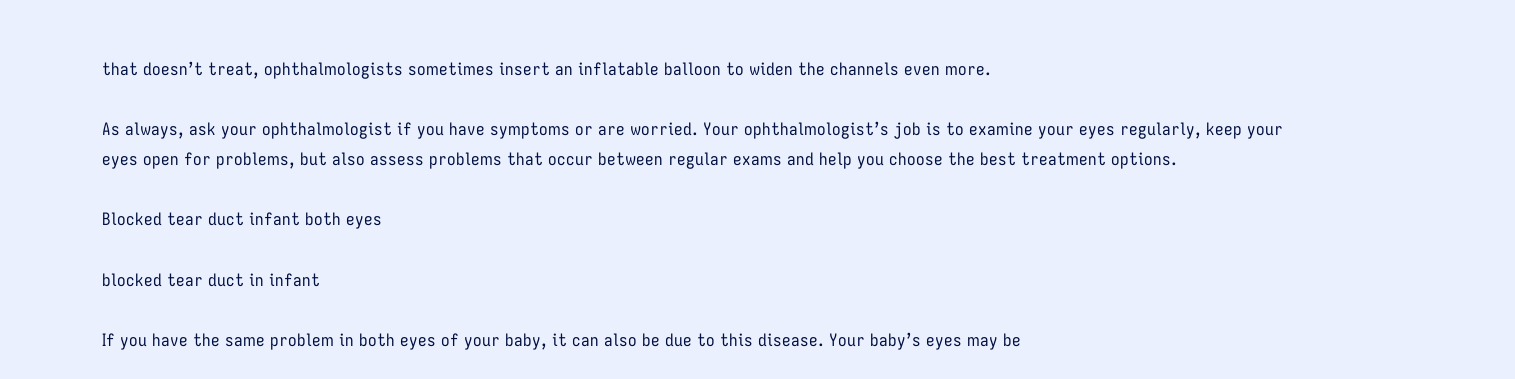that doesn’t treat, ophthalmologists sometimes insert an inflatable balloon to widen the channels even more.

As always, ask your ophthalmologist if you have symptoms or are worried. Your ophthalmologist’s job is to examine your eyes regularly, keep your eyes open for problems, but also assess problems that occur between regular exams and help you choose the best treatment options.

Blocked tear duct infant both eyes

blocked tear duct in infant

If you have the same problem in both eyes of your baby, it can also be due to this disease. Your baby’s eyes may be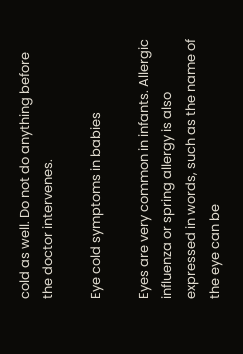cold as well. Do not do anything before the doctor intervenes.

Eye cold symptoms in babies

Eyes are very common in infants. Allergic influenza or spring allergy is also expressed in words, such as the name of the eye can be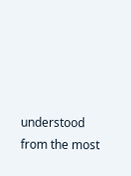understood from the most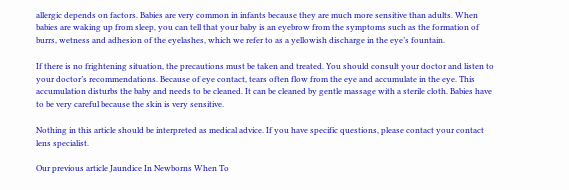allergic depends on factors. Babies are very common in infants because they are much more sensitive than adults. When babies are waking up from sleep, you can tell that your baby is an eyebrow from the symptoms such as the formation of burrs, wetness and adhesion of the eyelashes, which we refer to as a yellowish discharge in the eye’s fountain.

If there is no frightening situation, the precautions must be taken and treated. You should consult your doctor and listen to your doctor’s recommendations. Because of eye contact, tears often flow from the eye and accumulate in the eye. This accumulation disturbs the baby and needs to be cleaned. It can be cleaned by gentle massage with a sterile cloth. Babies have to be very careful because the skin is very sensitive.

Nothing in this article should be interpreted as medical advice. If you have specific questions, please contact your contact lens specialist.

Our previous article Jaundice In Newborns When To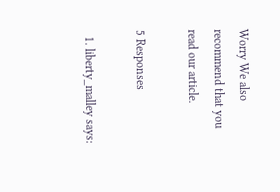Worry We also recommend that you read our article.

5 Responses

  1. liberty_malley says: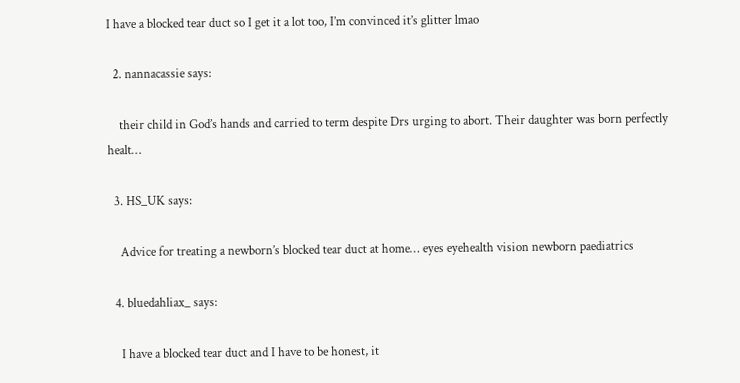I have a blocked tear duct so I get it a lot too, I’m convinced it’s glitter lmao

  2. nannacassie says:

    their child in God’s hands and carried to term despite Drs urging to abort. Their daughter was born perfectly healt…

  3. HS_UK says:

    Advice for treating a newborn’s blocked tear duct at home… eyes eyehealth vision newborn paediatrics

  4. bluedahliax_ says:

    I have a blocked tear duct and I have to be honest, it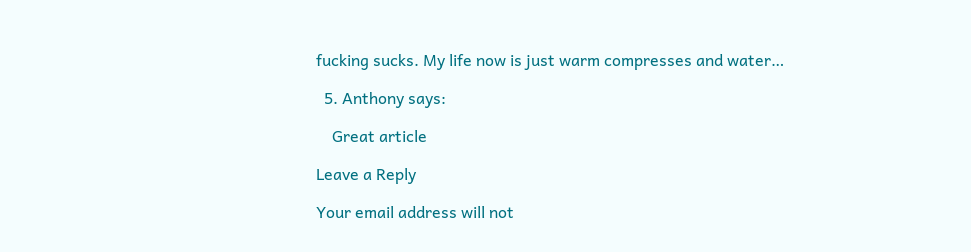fucking sucks. My life now is just warm compresses and water…

  5. Anthony says:

    Great article

Leave a Reply

Your email address will not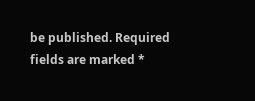be published. Required fields are marked *